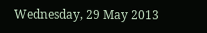Wednesday, 29 May 2013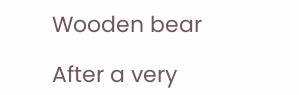Wooden bear

After a very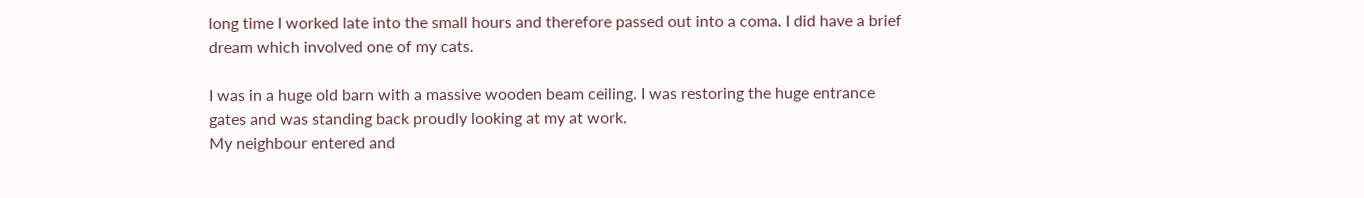long time I worked late into the small hours and therefore passed out into a coma. I did have a brief dream which involved one of my cats.

I was in a huge old barn with a massive wooden beam ceiling. I was restoring the huge entrance gates and was standing back proudly looking at my at work.
My neighbour entered and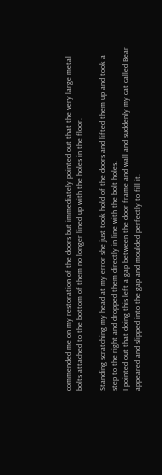commended me on my restoration of the doors but immediately pointed out that the very large metal bolts attached to the bottom of them no longer lined up with the holes in the floor.

Standing scratching my head at my error she just took hold of the doors and lifted them up and took a step to the right and dropped them directly in line with the bolt holes.
I pointed out that doing this left a gap between the door frame and wall and suddenly my cat called Bear appeared and slipped into the gap and moulded perfectly to fill it.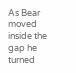As Bear moved inside the gap he turned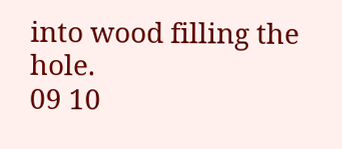into wood filling the hole.
09 10